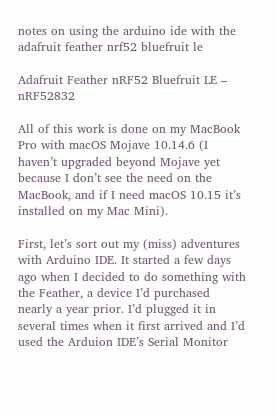notes on using the arduino ide with the adafruit feather nrf52 bluefruit le

Adafruit Feather nRF52 Bluefruit LE – nRF52832

All of this work is done on my MacBook Pro with macOS Mojave 10.14.6 (I haven’t upgraded beyond Mojave yet because I don’t see the need on the MacBook, and if I need macOS 10.15 it’s installed on my Mac Mini).

First, let’s sort out my (miss) adventures with Arduino IDE. It started a few days ago when I decided to do something with the Feather, a device I’d purchased nearly a year prior. I’d plugged it in several times when it first arrived and I’d used the Arduion IDE’s Serial Monitor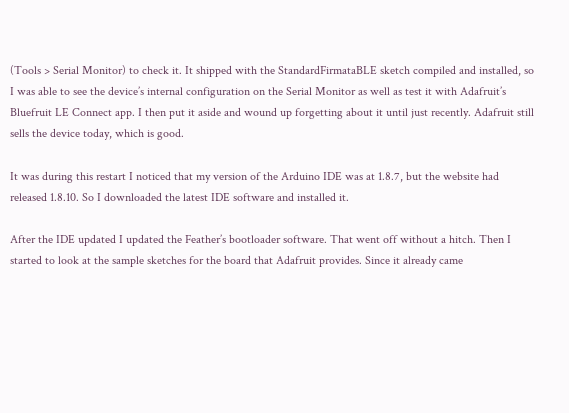(Tools > Serial Monitor) to check it. It shipped with the StandardFirmataBLE sketch compiled and installed, so I was able to see the device’s internal configuration on the Serial Monitor as well as test it with Adafruit’s Bluefruit LE Connect app. I then put it aside and wound up forgetting about it until just recently. Adafruit still sells the device today, which is good.

It was during this restart I noticed that my version of the Arduino IDE was at 1.8.7, but the website had released 1.8.10. So I downloaded the latest IDE software and installed it.

After the IDE updated I updated the Feather’s bootloader software. That went off without a hitch. Then I started to look at the sample sketches for the board that Adafruit provides. Since it already came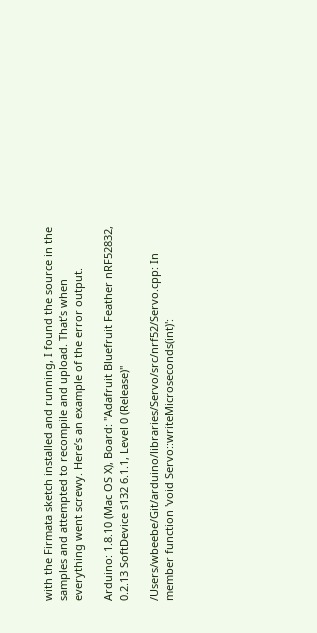with the Firmata sketch installed and running, I found the source in the samples and attempted to recompile and upload. That’s when everything went screwy. Here’s an example of the error output.

Arduino: 1.8.10 (Mac OS X), Board: "Adafruit Bluefruit Feather nRF52832, 0.2.13 SoftDevice s132 6.1.1, Level 0 (Release)"

/Users/wbeebe/Git/arduino/libraries/Servo/src/nrf52/Servo.cpp: In member function 'void Servo::writeMicroseconds(int)':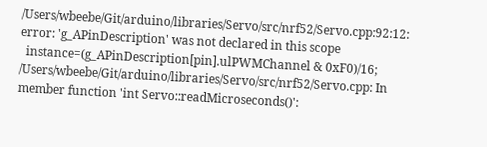/Users/wbeebe/Git/arduino/libraries/Servo/src/nrf52/Servo.cpp:92:12: error: 'g_APinDescription' was not declared in this scope
  instance=(g_APinDescription[pin].ulPWMChannel & 0xF0)/16;
/Users/wbeebe/Git/arduino/libraries/Servo/src/nrf52/Servo.cpp: In member function 'int Servo::readMicroseconds()':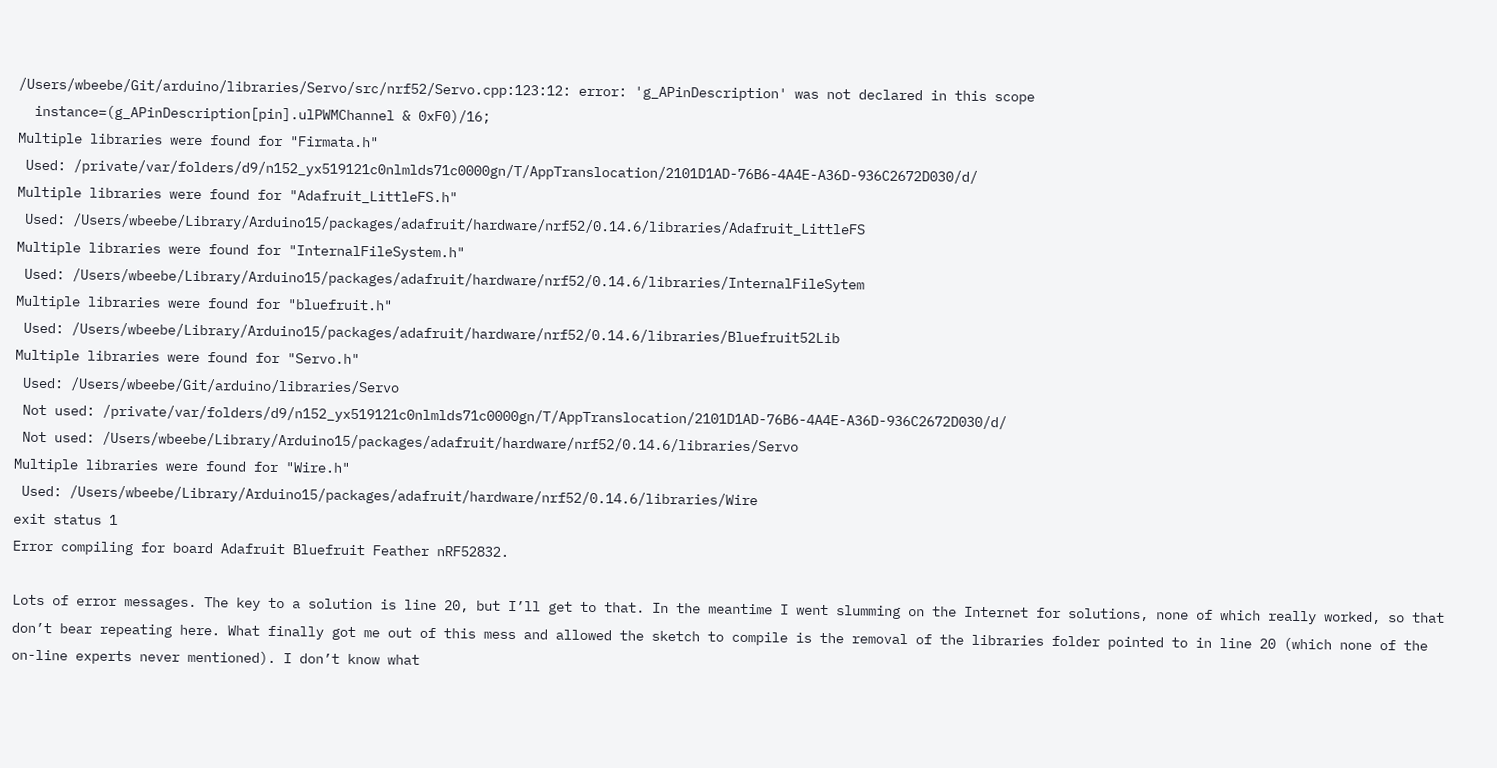/Users/wbeebe/Git/arduino/libraries/Servo/src/nrf52/Servo.cpp:123:12: error: 'g_APinDescription' was not declared in this scope
  instance=(g_APinDescription[pin].ulPWMChannel & 0xF0)/16;
Multiple libraries were found for "Firmata.h"
 Used: /private/var/folders/d9/n152_yx519121c0nlmlds71c0000gn/T/AppTranslocation/2101D1AD-76B6-4A4E-A36D-936C2672D030/d/
Multiple libraries were found for "Adafruit_LittleFS.h"
 Used: /Users/wbeebe/Library/Arduino15/packages/adafruit/hardware/nrf52/0.14.6/libraries/Adafruit_LittleFS
Multiple libraries were found for "InternalFileSystem.h"
 Used: /Users/wbeebe/Library/Arduino15/packages/adafruit/hardware/nrf52/0.14.6/libraries/InternalFileSytem
Multiple libraries were found for "bluefruit.h"
 Used: /Users/wbeebe/Library/Arduino15/packages/adafruit/hardware/nrf52/0.14.6/libraries/Bluefruit52Lib
Multiple libraries were found for "Servo.h"
 Used: /Users/wbeebe/Git/arduino/libraries/Servo
 Not used: /private/var/folders/d9/n152_yx519121c0nlmlds71c0000gn/T/AppTranslocation/2101D1AD-76B6-4A4E-A36D-936C2672D030/d/
 Not used: /Users/wbeebe/Library/Arduino15/packages/adafruit/hardware/nrf52/0.14.6/libraries/Servo
Multiple libraries were found for "Wire.h"
 Used: /Users/wbeebe/Library/Arduino15/packages/adafruit/hardware/nrf52/0.14.6/libraries/Wire
exit status 1
Error compiling for board Adafruit Bluefruit Feather nRF52832.

Lots of error messages. The key to a solution is line 20, but I’ll get to that. In the meantime I went slumming on the Internet for solutions, none of which really worked, so that don’t bear repeating here. What finally got me out of this mess and allowed the sketch to compile is the removal of the libraries folder pointed to in line 20 (which none of the on-line experts never mentioned). I don’t know what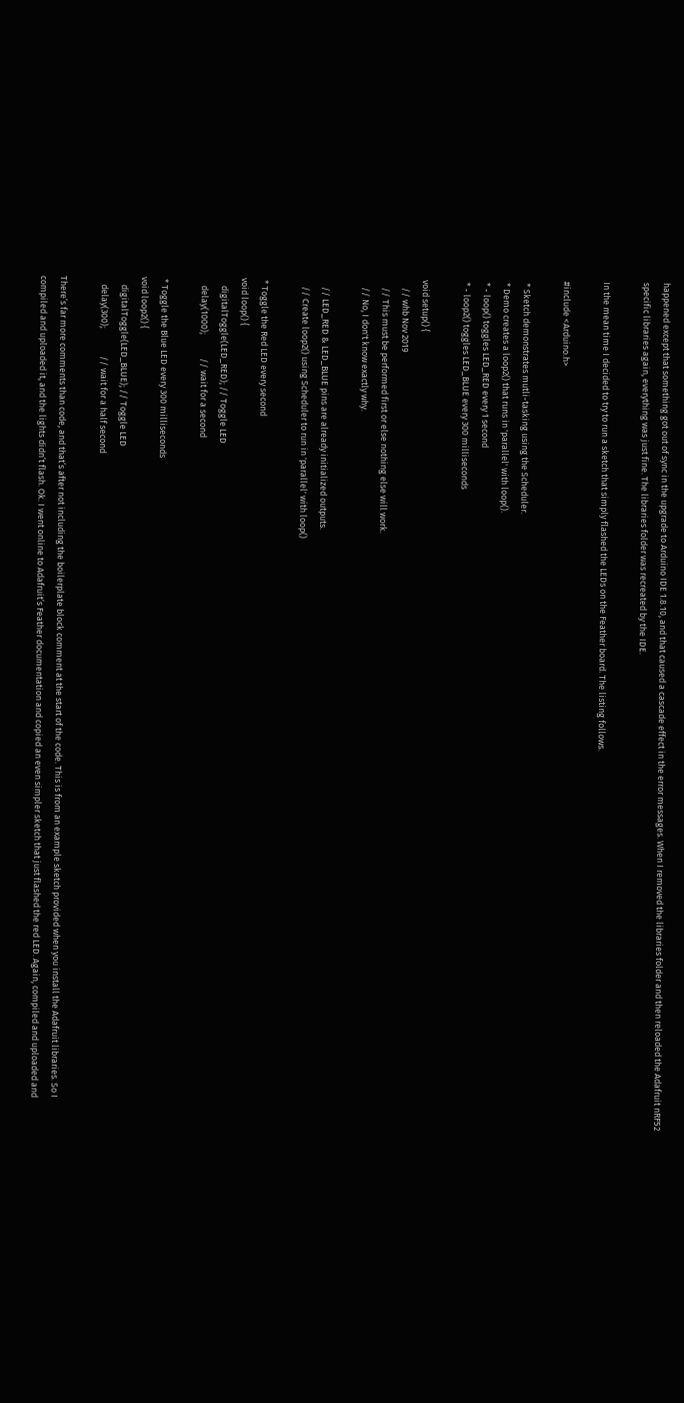happened except that something got out of sync in the upgrade to Arduino IDE 1.8.10, and that caused a cascade effect in the error messages. When I removed the libraries folder and then reloaded the Adafruit nRF52 specific libraries again, everything was just fine. The libraries folder was recreated by the IDE.

In the mean time I decided to try to run a sketch that simply flashed the LEDs on the Feather board. The listing follows.

#include <Arduino.h>

 * Sketch demonstrates mutli-tasking using the Scheduler.
 * Demo creates a loop2() that runs in 'parallel' with loop().
 * - loop() toggles LED_RED every 1 second
 * - loop2() toggles LED_BLUE every 300 milliseconds

void setup() {
    // whb Nov 2019
    // This must be performed first or else nothing else will work.
    // No, I don't know exactly why.

    // LED_RED & LED_BLUE pins are already initialized outputs.
    // Create loop2() using Scheduler to run in 'parallel' with loop()

 * Toggle the Red LED every second
void loop() {
    digitalToggle(LED_RED); // Toggle LED
    delay(1000);            // wait for a second

 * Toggle the Blue LED every 300 milliseconds
void loop2() {
    digitalToggle(LED_BLUE); // Toggle LED
    delay(300);              // wait for a half second

There’s far more comments than code, and that’s after not including the boilerplate block comment at the start of the code. This is from an example sketch provided when you install the Adafruit libraries. So I compiled and uploaded it, and the lights didn’t flash. Ok. I went online to Adafruit’s Feather documentation and copied an even simpler sketch that just flashed the red LED. Again, compiled and uploaded and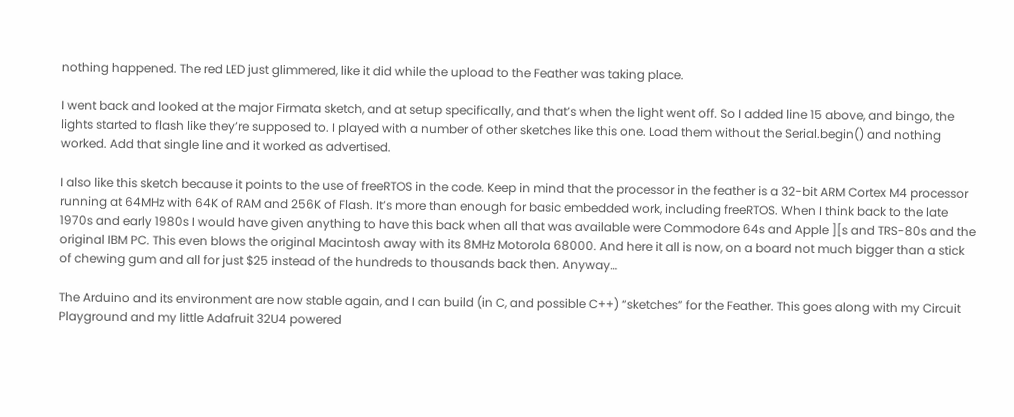nothing happened. The red LED just glimmered, like it did while the upload to the Feather was taking place.

I went back and looked at the major Firmata sketch, and at setup specifically, and that’s when the light went off. So I added line 15 above, and bingo, the lights started to flash like they’re supposed to. I played with a number of other sketches like this one. Load them without the Serial.begin() and nothing worked. Add that single line and it worked as advertised.

I also like this sketch because it points to the use of freeRTOS in the code. Keep in mind that the processor in the feather is a 32-bit ARM Cortex M4 processor running at 64MHz with 64K of RAM and 256K of Flash. It’s more than enough for basic embedded work, including freeRTOS. When I think back to the late 1970s and early 1980s I would have given anything to have this back when all that was available were Commodore 64s and Apple ][s and TRS-80s and the original IBM PC. This even blows the original Macintosh away with its 8MHz Motorola 68000. And here it all is now, on a board not much bigger than a stick of chewing gum and all for just $25 instead of the hundreds to thousands back then. Anyway…

The Arduino and its environment are now stable again, and I can build (in C, and possible C++) “sketches” for the Feather. This goes along with my Circuit Playground and my little Adafruit 32U4 powered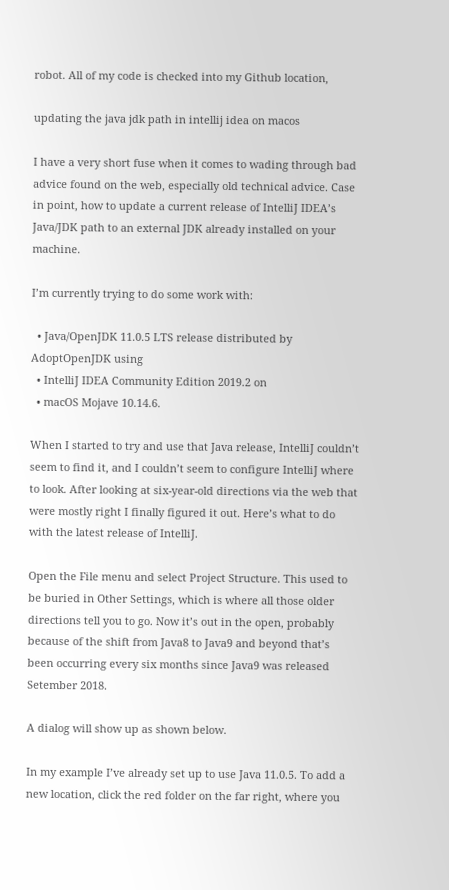robot. All of my code is checked into my Github location,

updating the java jdk path in intellij idea on macos

I have a very short fuse when it comes to wading through bad advice found on the web, especially old technical advice. Case in point, how to update a current release of IntelliJ IDEA’s Java/JDK path to an external JDK already installed on your machine.

I’m currently trying to do some work with:

  • Java/OpenJDK 11.0.5 LTS release distributed by AdoptOpenJDK using
  • IntelliJ IDEA Community Edition 2019.2 on
  • macOS Mojave 10.14.6.

When I started to try and use that Java release, IntelliJ couldn’t seem to find it, and I couldn’t seem to configure IntelliJ where to look. After looking at six-year-old directions via the web that were mostly right I finally figured it out. Here’s what to do with the latest release of IntelliJ.

Open the File menu and select Project Structure. This used to be buried in Other Settings, which is where all those older directions tell you to go. Now it’s out in the open, probably because of the shift from Java8 to Java9 and beyond that’s been occurring every six months since Java9 was released Setember 2018.

A dialog will show up as shown below.

In my example I’ve already set up to use Java 11.0.5. To add a new location, click the red folder on the far right, where you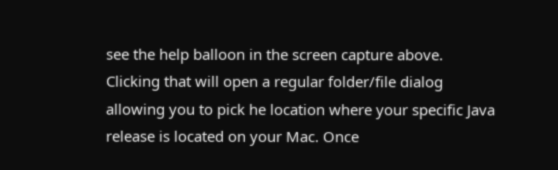see the help balloon in the screen capture above. Clicking that will open a regular folder/file dialog allowing you to pick he location where your specific Java release is located on your Mac. Once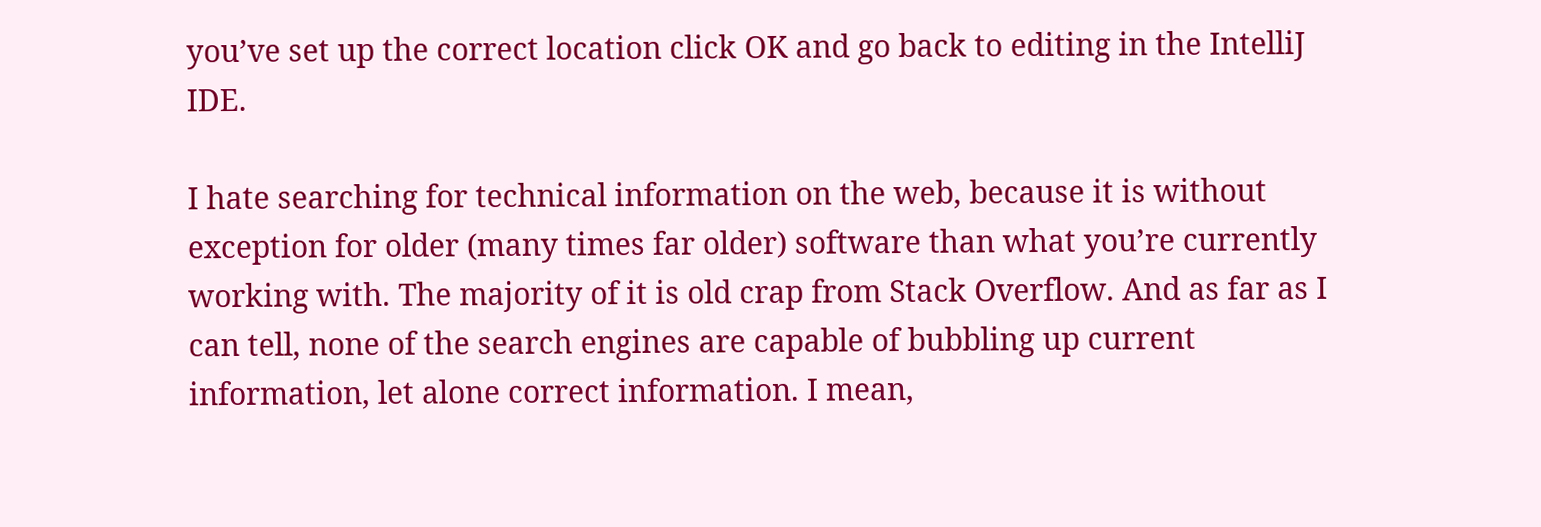you’ve set up the correct location click OK and go back to editing in the IntelliJ IDE.

I hate searching for technical information on the web, because it is without exception for older (many times far older) software than what you’re currently working with. The majority of it is old crap from Stack Overflow. And as far as I can tell, none of the search engines are capable of bubbling up current information, let alone correct information. I mean,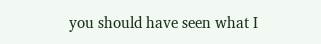you should have seen what I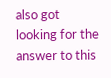also got looking for the answer to this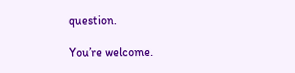question.

You’re welcome.